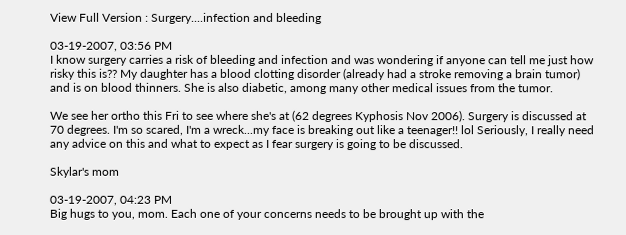View Full Version : Surgery....infection and bleeding

03-19-2007, 03:56 PM
I know surgery carries a risk of bleeding and infection and was wondering if anyone can tell me just how risky this is?? My daughter has a blood clotting disorder (already had a stroke removing a brain tumor) and is on blood thinners. She is also diabetic, among many other medical issues from the tumor.

We see her ortho this Fri to see where she's at (62 degrees Kyphosis Nov 2006). Surgery is discussed at 70 degrees. I'm so scared, I'm a wreck...my face is breaking out like a teenager!! lol Seriously, I really need any advice on this and what to expect as I fear surgery is going to be discussed.

Skylar's mom

03-19-2007, 04:23 PM
Big hugs to you, mom. Each one of your concerns needs to be brought up with the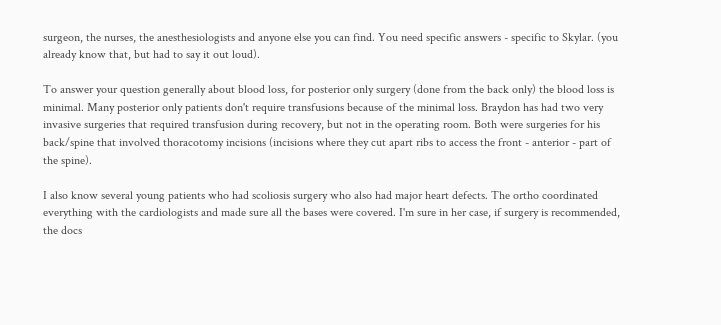surgeon, the nurses, the anesthesiologists and anyone else you can find. You need specific answers - specific to Skylar. (you already know that, but had to say it out loud).

To answer your question generally about blood loss, for posterior only surgery (done from the back only) the blood loss is minimal. Many posterior only patients don't require transfusions because of the minimal loss. Braydon has had two very invasive surgeries that required transfusion during recovery, but not in the operating room. Both were surgeries for his back/spine that involved thoracotomy incisions (incisions where they cut apart ribs to access the front - anterior - part of the spine).

I also know several young patients who had scoliosis surgery who also had major heart defects. The ortho coordinated everything with the cardiologists and made sure all the bases were covered. I'm sure in her case, if surgery is recommended, the docs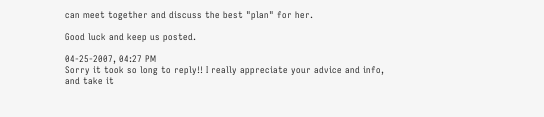can meet together and discuss the best "plan" for her.

Good luck and keep us posted.

04-25-2007, 04:27 PM
Sorry it took so long to reply!! I really appreciate your advice and info, and take it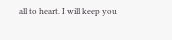all to heart. I will keep you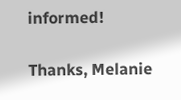informed!

Thanks, Melanie